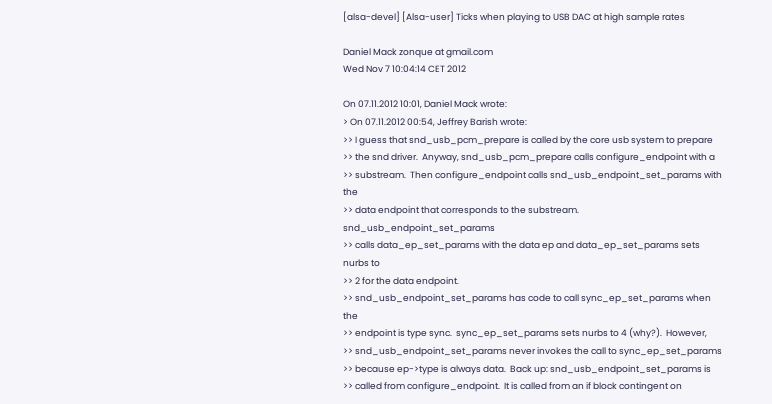[alsa-devel] [Alsa-user] Ticks when playing to USB DAC at high sample rates

Daniel Mack zonque at gmail.com
Wed Nov 7 10:04:14 CET 2012

On 07.11.2012 10:01, Daniel Mack wrote:
> On 07.11.2012 00:54, Jeffrey Barish wrote:
>> I guess that snd_usb_pcm_prepare is called by the core usb system to prepare
>> the snd driver.  Anyway, snd_usb_pcm_prepare calls configure_endpoint with a
>> substream.  Then configure_endpoint calls snd_usb_endpoint_set_params with the
>> data endpoint that corresponds to the substream.  snd_usb_endpoint_set_params
>> calls data_ep_set_params with the data ep and data_ep_set_params sets nurbs to
>> 2 for the data endpoint.
>> snd_usb_endpoint_set_params has code to call sync_ep_set_params when the
>> endpoint is type sync.  sync_ep_set_params sets nurbs to 4 (why?).  However,
>> snd_usb_endpoint_set_params never invokes the call to sync_ep_set_params
>> because ep->type is always data.  Back up: snd_usb_endpoint_set_params is
>> called from configure_endpoint.  It is called from an if block contingent on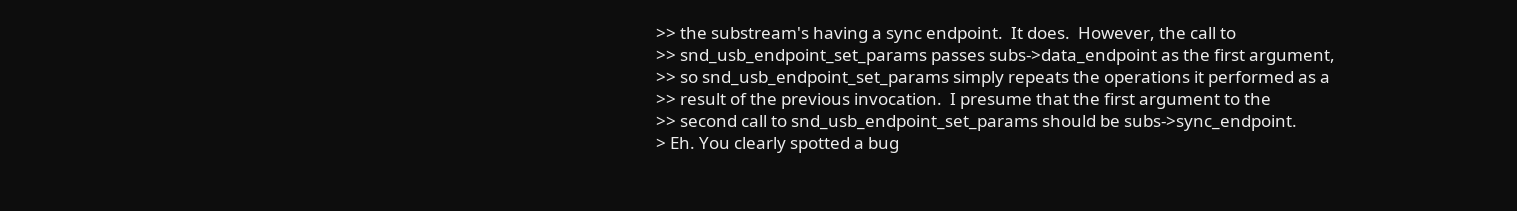>> the substream's having a sync endpoint.  It does.  However, the call to
>> snd_usb_endpoint_set_params passes subs->data_endpoint as the first argument,
>> so snd_usb_endpoint_set_params simply repeats the operations it performed as a
>> result of the previous invocation.  I presume that the first argument to the
>> second call to snd_usb_endpoint_set_params should be subs->sync_endpoint.
> Eh. You clearly spotted a bug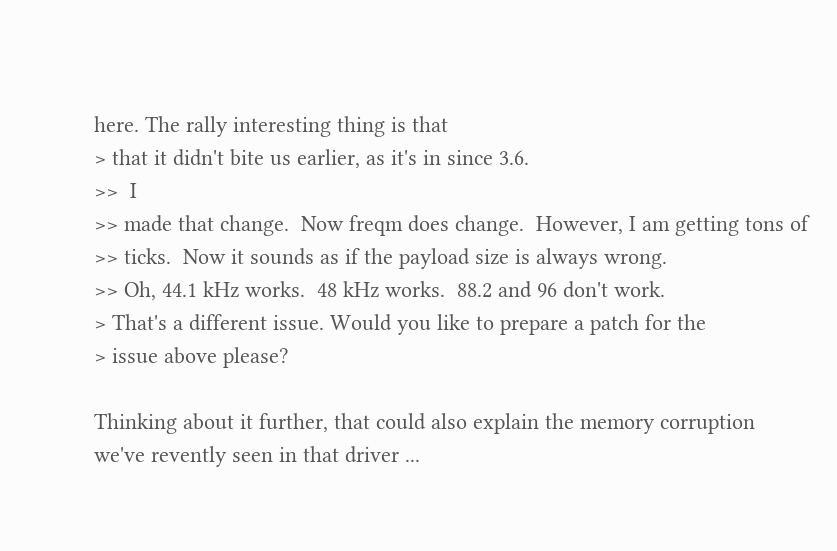here. The rally interesting thing is that
> that it didn't bite us earlier, as it's in since 3.6.
>>  I
>> made that change.  Now freqm does change.  However, I am getting tons of
>> ticks.  Now it sounds as if the payload size is always wrong.
>> Oh, 44.1 kHz works.  48 kHz works.  88.2 and 96 don't work.
> That's a different issue. Would you like to prepare a patch for the
> issue above please?

Thinking about it further, that could also explain the memory corruption
we've revently seen in that driver ...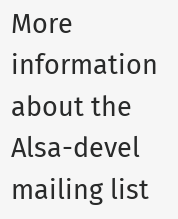More information about the Alsa-devel mailing list